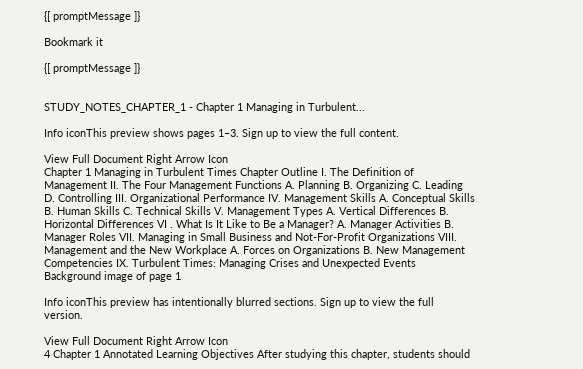{[ promptMessage ]}

Bookmark it

{[ promptMessage ]}


STUDY_NOTES_CHAPTER_1 - Chapter 1 Managing in Turbulent...

Info iconThis preview shows pages 1–3. Sign up to view the full content.

View Full Document Right Arrow Icon
Chapter 1 Managing in Turbulent Times Chapter Outline I. The Definition of Management II. The Four Management Functions A. Planning B. Organizing C. Leading D. Controlling III. Organizational Performance IV. Management Skills A. Conceptual Skills B. Human Skills C. Technical Skills V. Management Types A. Vertical Differences B. Horizontal Differences VI . What Is It Like to Be a Manager? A. Manager Activities B. Manager Roles VII. Managing in Small Business and Not-For-Profit Organizations VIII. Management and the New Workplace A. Forces on Organizations B. New Management Competencies IX. Turbulent Times: Managing Crises and Unexpected Events
Background image of page 1

Info iconThis preview has intentionally blurred sections. Sign up to view the full version.

View Full Document Right Arrow Icon
4 Chapter 1 Annotated Learning Objectives After studying this chapter, students should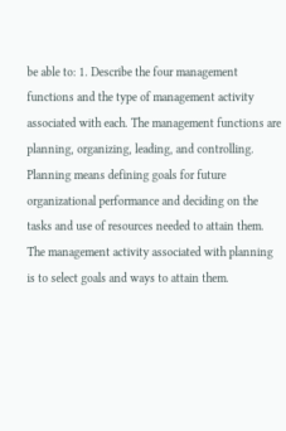be able to: 1. Describe the four management functions and the type of management activity associated with each. The management functions are planning, organizing, leading, and controlling. Planning means defining goals for future organizational performance and deciding on the tasks and use of resources needed to attain them. The management activity associated with planning is to select goals and ways to attain them.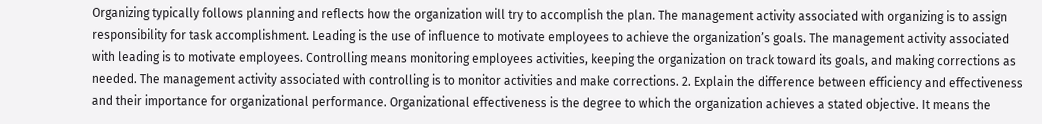Organizing typically follows planning and reflects how the organization will try to accomplish the plan. The management activity associated with organizing is to assign responsibility for task accomplishment. Leading is the use of influence to motivate employees to achieve the organization’s goals. The management activity associated with leading is to motivate employees. Controlling means monitoring employees activities, keeping the organization on track toward its goals, and making corrections as needed. The management activity associated with controlling is to monitor activities and make corrections. 2. Explain the difference between efficiency and effectiveness and their importance for organizational performance. Organizational effectiveness is the degree to which the organization achieves a stated objective. It means the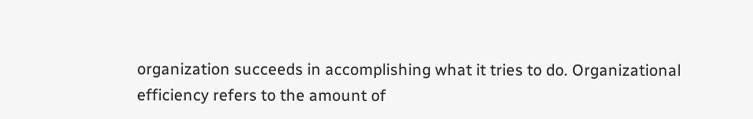organization succeeds in accomplishing what it tries to do. Organizational efficiency refers to the amount of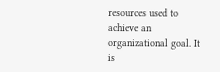resources used to achieve an organizational goal. It is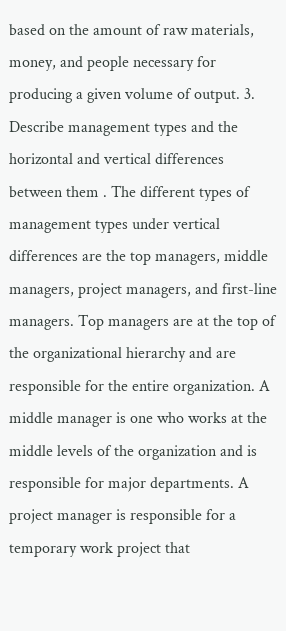based on the amount of raw materials, money, and people necessary for producing a given volume of output. 3. Describe management types and the horizontal and vertical differences between them . The different types of management types under vertical differences are the top managers, middle managers, project managers, and first-line managers. Top managers are at the top of the organizational hierarchy and are responsible for the entire organization. A middle manager is one who works at the middle levels of the organization and is responsible for major departments. A project manager is responsible for a temporary work project that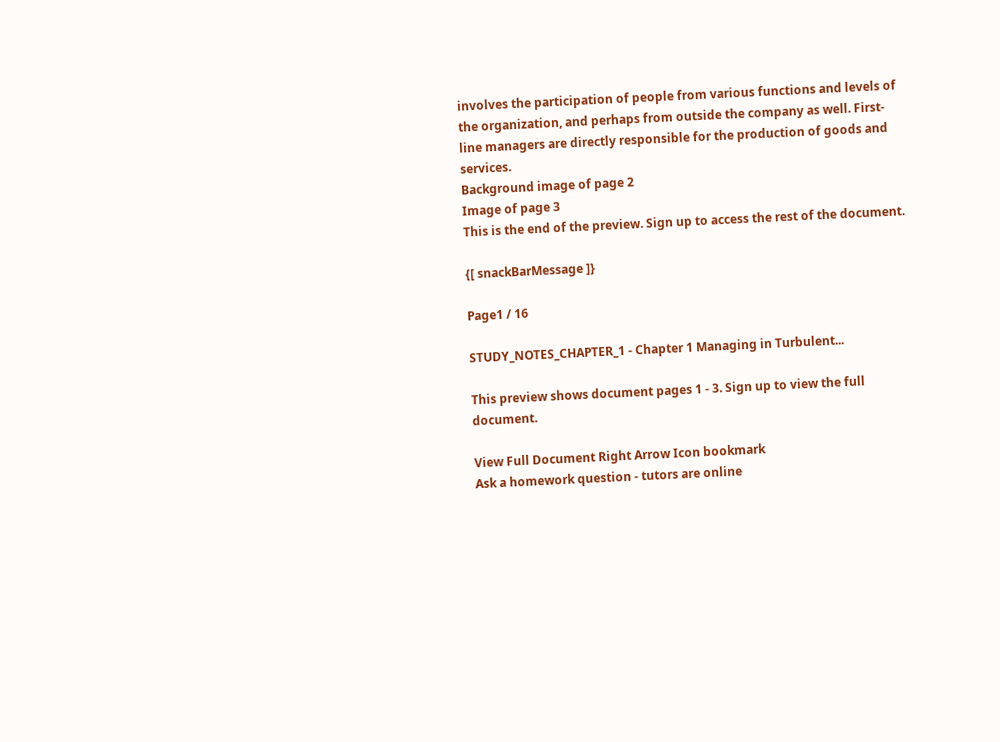involves the participation of people from various functions and levels of the organization, and perhaps from outside the company as well. First-line managers are directly responsible for the production of goods and services.
Background image of page 2
Image of page 3
This is the end of the preview. Sign up to access the rest of the document.

{[ snackBarMessage ]}

Page1 / 16

STUDY_NOTES_CHAPTER_1 - Chapter 1 Managing in Turbulent...

This preview shows document pages 1 - 3. Sign up to view the full document.

View Full Document Right Arrow Icon bookmark
Ask a homework question - tutors are online